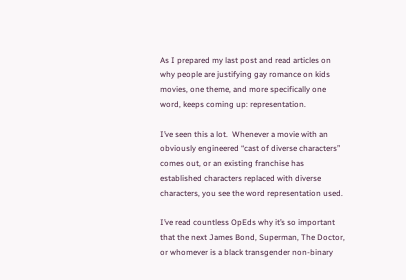As I prepared my last post and read articles on why people are justifying gay romance on kids movies, one theme, and more specifically one word, keeps coming up: representation.

I’ve seen this a lot.  Whenever a movie with an obviously engineered “cast of diverse characters” comes out, or an existing franchise has established characters replaced with diverse characters, you see the word representation used.

I’ve read countless OpEds why it’s so important that the next James Bond, Superman, The Doctor, or whomever is a black transgender non-binary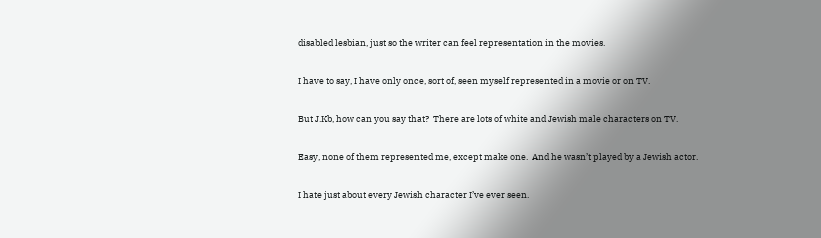disabled lesbian, just so the writer can feel representation in the movies.

I have to say, I have only once, sort of, seen myself represented in a movie or on TV.

But J.Kb, how can you say that?  There are lots of white and Jewish male characters on TV.

Easy, none of them represented me, except make one.  And he wasn’t played by a Jewish actor.

I hate just about every Jewish character I’ve ever seen.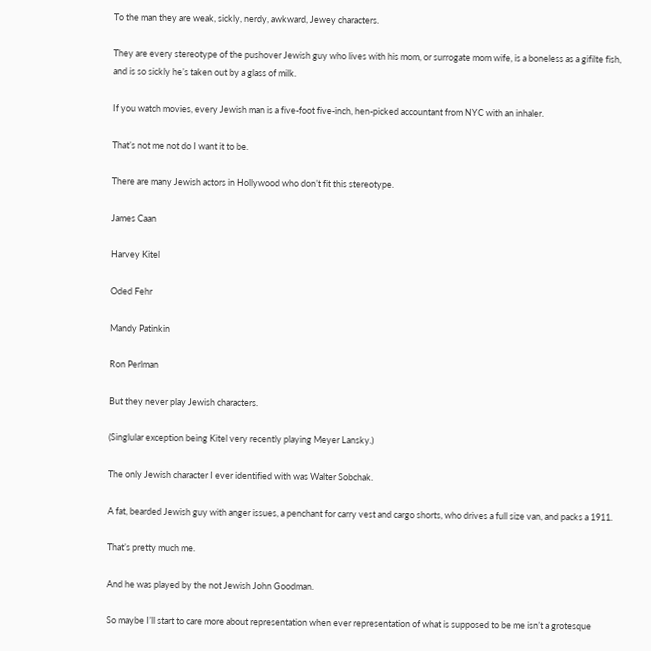To the man they are weak, sickly, nerdy, awkward, Jewey characters.

They are every stereotype of the pushover Jewish guy who lives with his mom, or surrogate mom wife, is a boneless as a gifilte fish, and is so sickly he’s taken out by a glass of milk.

If you watch movies, every Jewish man is a five-foot five-inch, hen-picked accountant from NYC with an inhaler.

That’s not me not do I want it to be.

There are many Jewish actors in Hollywood who don’t fit this stereotype.

James Caan

Harvey Kitel

Oded Fehr

Mandy Patinkin

Ron Perlman

But they never play Jewish characters.

(Singlular exception being Kitel very recently playing Meyer Lansky.)

The only Jewish character I ever identified with was Walter Sobchak.

A fat, bearded Jewish guy with anger issues, a penchant for carry vest and cargo shorts, who drives a full size van, and packs a 1911.

That’s pretty much me.

And he was played by the not Jewish John Goodman.

So maybe I’ll start to care more about representation when ever representation of what is supposed to be me isn’t a grotesque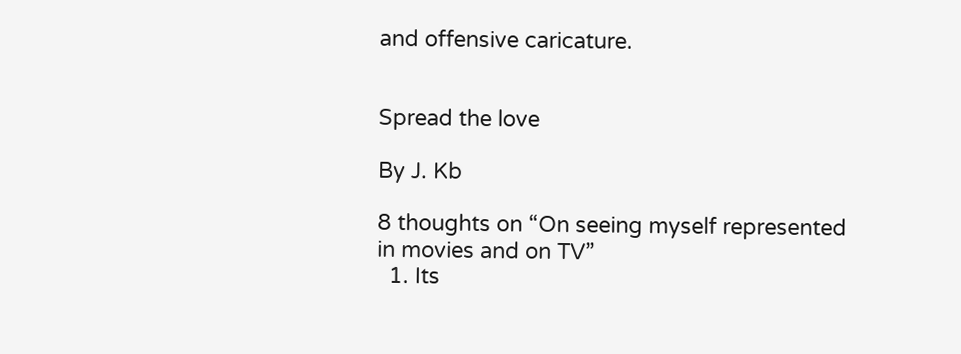and offensive caricature.


Spread the love

By J. Kb

8 thoughts on “On seeing myself represented in movies and on TV”
  1. Its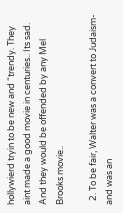hollywierd tryin to be new and “trendy. They aint made a good movie in centuries.. Its sad. And they would be offended by any Mel Brooks movie..

  2. To be fair, Walter was a convert to Judaism- and was an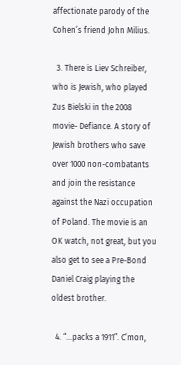affectionate parody of the Cohen’s friend John Milius.

  3. There is Liev Schreiber, who is Jewish, who played Zus Bielski in the 2008 movie- Defiance. A story of Jewish brothers who save over 1000 non-combatants and join the resistance against the Nazi occupation of Poland. The movie is an OK watch, not great, but you also get to see a Pre-Bond Daniel Craig playing the oldest brother.

  4. “…packs a 1911”. C’mon,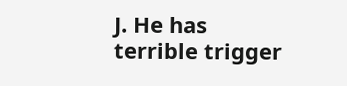J. He has terrible trigger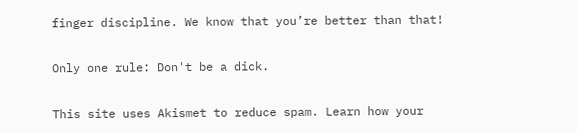finger discipline. We know that you’re better than that!

Only one rule: Don't be a dick.

This site uses Akismet to reduce spam. Learn how your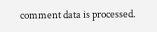comment data is processed.